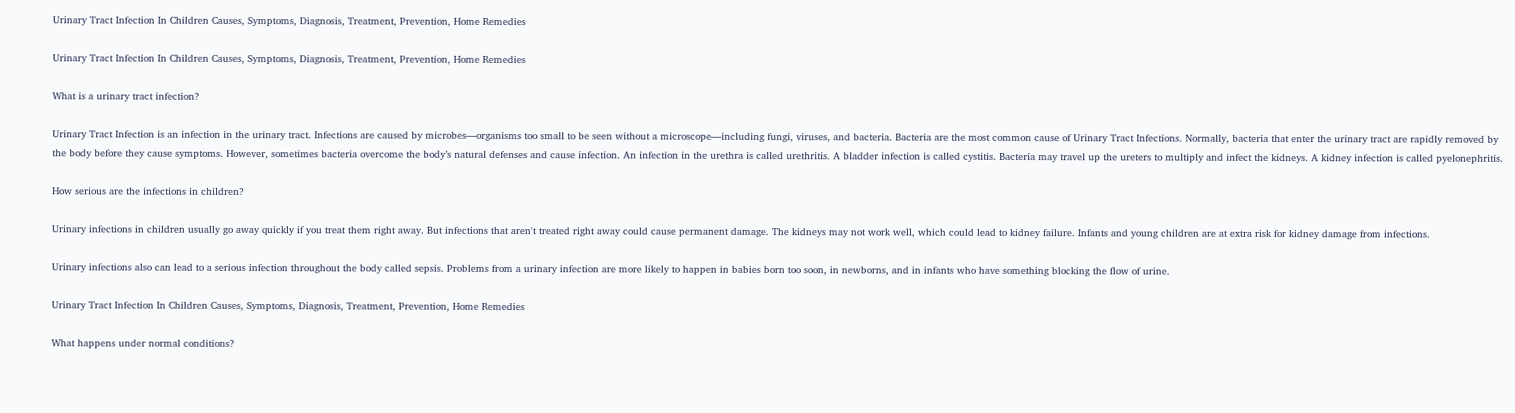Urinary Tract Infection In Children Causes, Symptoms, Diagnosis, Treatment, Prevention, Home Remedies

Urinary Tract Infection In Children Causes, Symptoms, Diagnosis, Treatment, Prevention, Home Remedies

What is a urinary tract infection?

Urinary Tract Infection is an infection in the urinary tract. Infections are caused by microbes—organisms too small to be seen without a microscope—including fungi, viruses, and bacteria. Bacteria are the most common cause of Urinary Tract Infections. Normally, bacteria that enter the urinary tract are rapidly removed by the body before they cause symptoms. However, sometimes bacteria overcome the body’s natural defenses and cause infection. An infection in the urethra is called urethritis. A bladder infection is called cystitis. Bacteria may travel up the ureters to multiply and infect the kidneys. A kidney infection is called pyelonephritis.

How serious are the infections in children?

Urinary infections in children usually go away quickly if you treat them right away. But infections that aren't treated right away could cause permanent damage. The kidneys may not work well, which could lead to kidney failure. Infants and young children are at extra risk for kidney damage from infections.

Urinary infections also can lead to a serious infection throughout the body called sepsis. Problems from a urinary infection are more likely to happen in babies born too soon, in newborns, and in infants who have something blocking the flow of urine.

Urinary Tract Infection In Children Causes, Symptoms, Diagnosis, Treatment, Prevention, Home Remedies

What happens under normal conditions?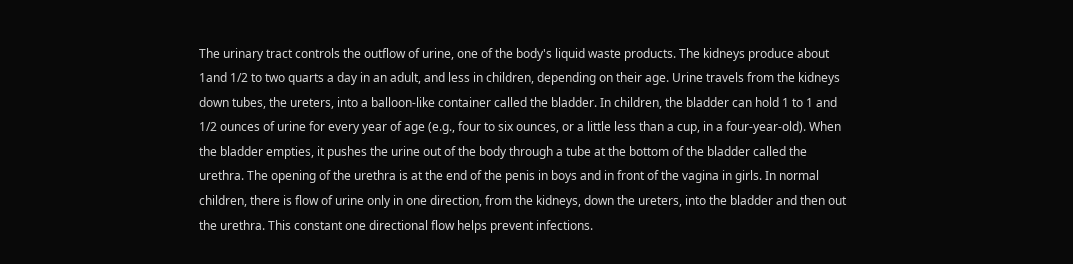The urinary tract controls the outflow of urine, one of the body's liquid waste products. The kidneys produce about 1and 1/2 to two quarts a day in an adult, and less in children, depending on their age. Urine travels from the kidneys down tubes, the ureters, into a balloon-like container called the bladder. In children, the bladder can hold 1 to 1 and 1/2 ounces of urine for every year of age (e.g., four to six ounces, or a little less than a cup, in a four-year-old). When the bladder empties, it pushes the urine out of the body through a tube at the bottom of the bladder called the urethra. The opening of the urethra is at the end of the penis in boys and in front of the vagina in girls. In normal children, there is flow of urine only in one direction, from the kidneys, down the ureters, into the bladder and then out the urethra. This constant one directional flow helps prevent infections.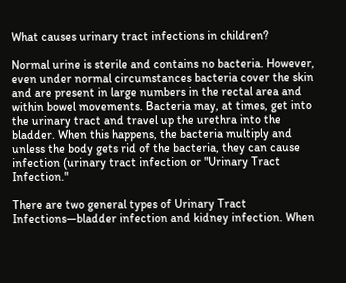What causes urinary tract infections in children?

Normal urine is sterile and contains no bacteria. However, even under normal circumstances bacteria cover the skin and are present in large numbers in the rectal area and within bowel movements. Bacteria may, at times, get into the urinary tract and travel up the urethra into the bladder. When this happens, the bacteria multiply and unless the body gets rid of the bacteria, they can cause infection (urinary tract infection or "Urinary Tract Infection."

There are two general types of Urinary Tract Infections—bladder infection and kidney infection. When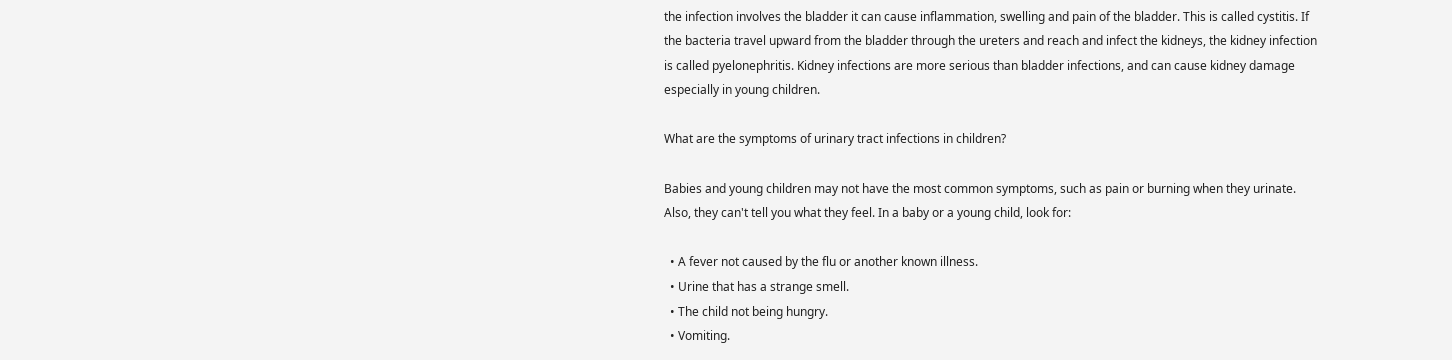the infection involves the bladder it can cause inflammation, swelling and pain of the bladder. This is called cystitis. If the bacteria travel upward from the bladder through the ureters and reach and infect the kidneys, the kidney infection is called pyelonephritis. Kidney infections are more serious than bladder infections, and can cause kidney damage especially in young children.

What are the symptoms of urinary tract infections in children?

Babies and young children may not have the most common symptoms, such as pain or burning when they urinate. Also, they can't tell you what they feel. In a baby or a young child, look for:

  • A fever not caused by the flu or another known illness.
  • Urine that has a strange smell.
  • The child not being hungry.
  • Vomiting.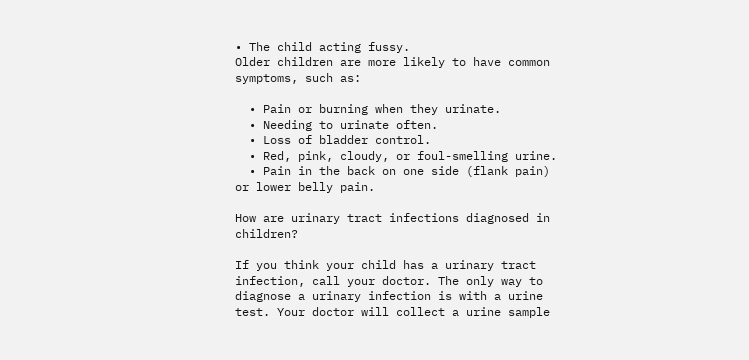• The child acting fussy.
Older children are more likely to have common symptoms, such as:

  • Pain or burning when they urinate.
  • Needing to urinate often.
  • Loss of bladder control.
  • Red, pink, cloudy, or foul-smelling urine.
  • Pain in the back on one side (flank pain) or lower belly pain.

How are urinary tract infections diagnosed in children?

If you think your child has a urinary tract infection, call your doctor. The only way to diagnose a urinary infection is with a urine test. Your doctor will collect a urine sample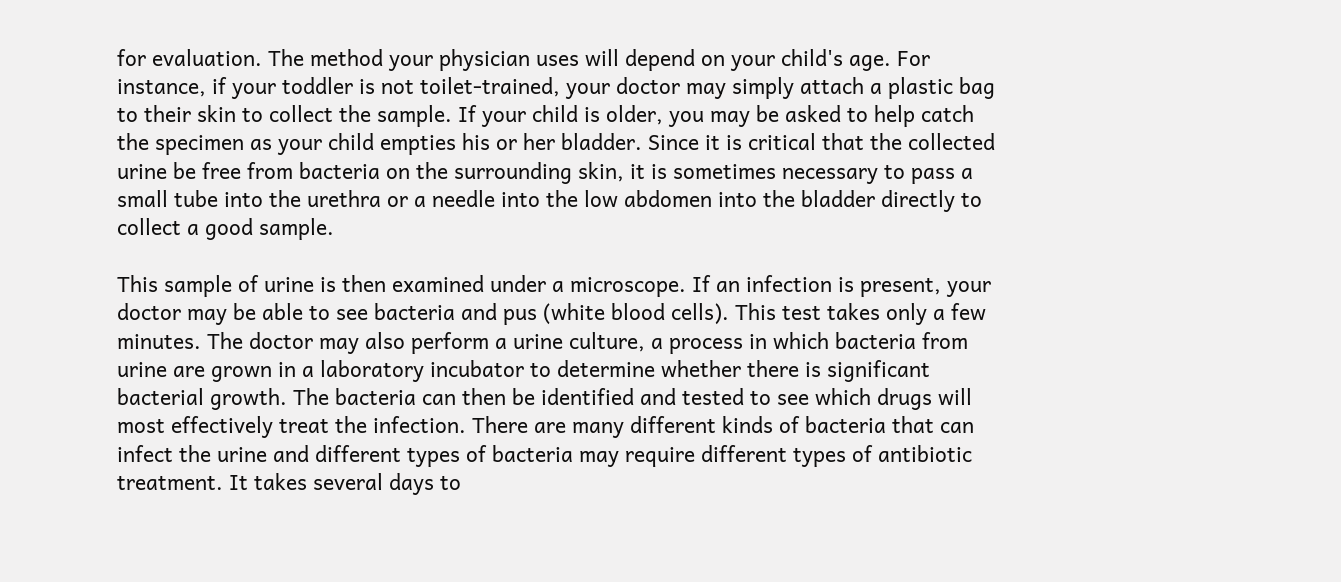for evaluation. The method your physician uses will depend on your child's age. For instance, if your toddler is not toilet-trained, your doctor may simply attach a plastic bag to their skin to collect the sample. If your child is older, you may be asked to help catch the specimen as your child empties his or her bladder. Since it is critical that the collected urine be free from bacteria on the surrounding skin, it is sometimes necessary to pass a small tube into the urethra or a needle into the low abdomen into the bladder directly to collect a good sample.

This sample of urine is then examined under a microscope. If an infection is present, your doctor may be able to see bacteria and pus (white blood cells). This test takes only a few minutes. The doctor may also perform a urine culture, a process in which bacteria from urine are grown in a laboratory incubator to determine whether there is significant bacterial growth. The bacteria can then be identified and tested to see which drugs will most effectively treat the infection. There are many different kinds of bacteria that can infect the urine and different types of bacteria may require different types of antibiotic treatment. It takes several days to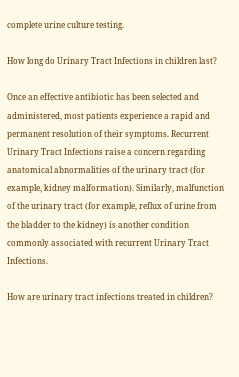complete urine culture testing.

How long do Urinary Tract Infections in children last?

Once an effective antibiotic has been selected and administered, most patients experience a rapid and permanent resolution of their symptoms. Recurrent Urinary Tract Infections raise a concern regarding anatomical abnormalities of the urinary tract (for example, kidney malformation). Similarly, malfunction of the urinary tract (for example, reflux of urine from the bladder to the kidney) is another condition commonly associated with recurrent Urinary Tract Infections.

How are urinary tract infections treated in children?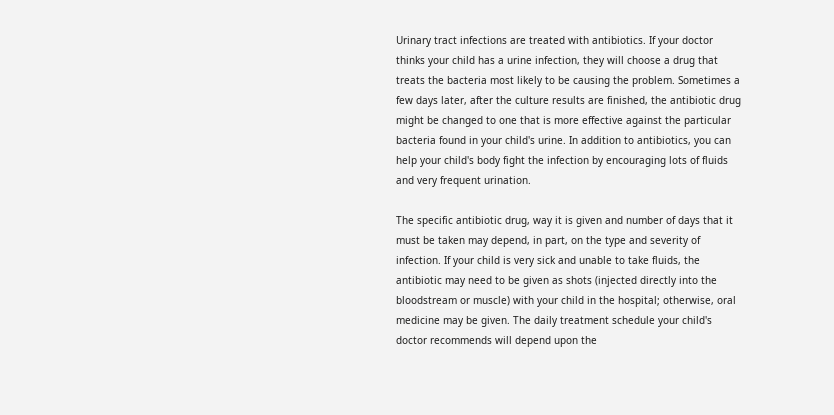Urinary tract infections are treated with antibiotics. If your doctor thinks your child has a urine infection, they will choose a drug that treats the bacteria most likely to be causing the problem. Sometimes a few days later, after the culture results are finished, the antibiotic drug might be changed to one that is more effective against the particular bacteria found in your child's urine. In addition to antibiotics, you can help your child's body fight the infection by encouraging lots of fluids and very frequent urination.

The specific antibiotic drug, way it is given and number of days that it must be taken may depend, in part, on the type and severity of infection. If your child is very sick and unable to take fluids, the antibiotic may need to be given as shots (injected directly into the bloodstream or muscle) with your child in the hospital; otherwise, oral medicine may be given. The daily treatment schedule your child's doctor recommends will depend upon the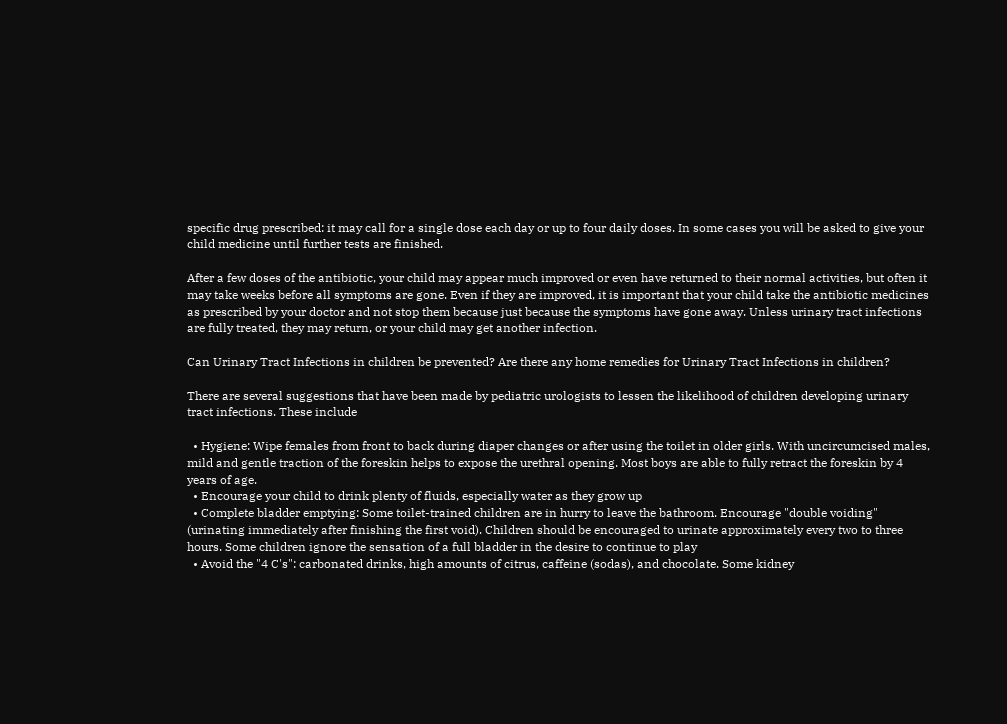specific drug prescribed: it may call for a single dose each day or up to four daily doses. In some cases you will be asked to give your child medicine until further tests are finished.

After a few doses of the antibiotic, your child may appear much improved or even have returned to their normal activities, but often it may take weeks before all symptoms are gone. Even if they are improved, it is important that your child take the antibiotic medicines as prescribed by your doctor and not stop them because just because the symptoms have gone away. Unless urinary tract infections are fully treated, they may return, or your child may get another infection.

Can Urinary Tract Infections in children be prevented? Are there any home remedies for Urinary Tract Infections in children?

There are several suggestions that have been made by pediatric urologists to lessen the likelihood of children developing urinary tract infections. These include

  • Hygiene: Wipe females from front to back during diaper changes or after using the toilet in older girls. With uncircumcised males, mild and gentle traction of the foreskin helps to expose the urethral opening. Most boys are able to fully retract the foreskin by 4 years of age.
  • Encourage your child to drink plenty of fluids, especially water as they grow up
  • Complete bladder emptying: Some toilet-trained children are in hurry to leave the bathroom. Encourage "double voiding" (urinating immediately after finishing the first void). Children should be encouraged to urinate approximately every two to three hours. Some children ignore the sensation of a full bladder in the desire to continue to play
  • Avoid the "4 C's": carbonated drinks, high amounts of citrus, caffeine (sodas), and chocolate. Some kidney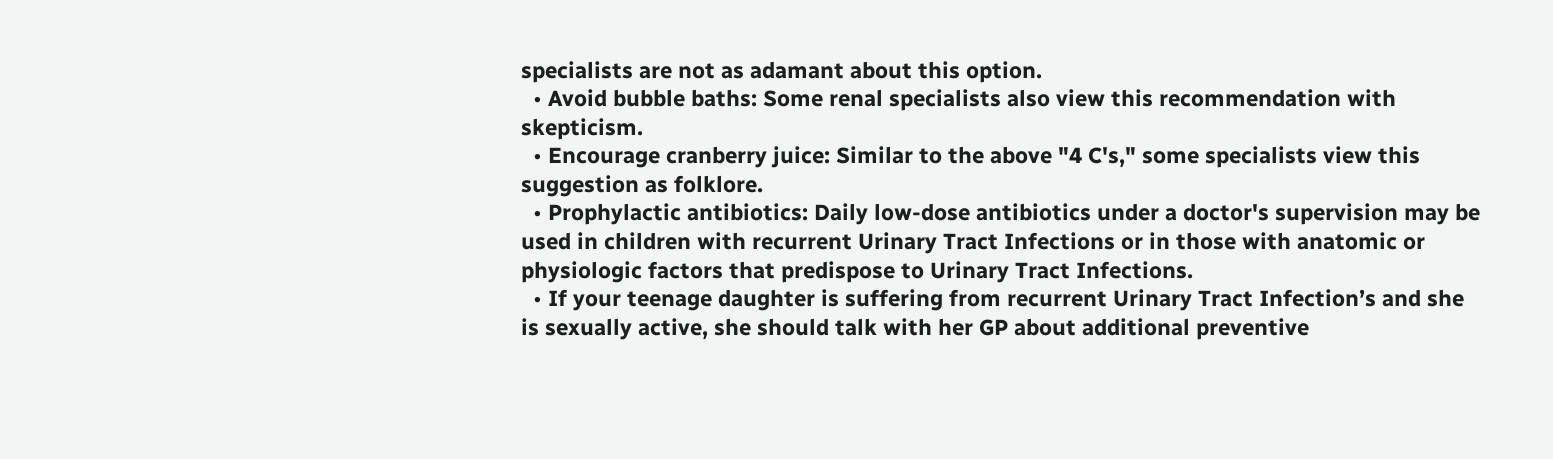specialists are not as adamant about this option.
  • Avoid bubble baths: Some renal specialists also view this recommendation with skepticism.
  • Encourage cranberry juice: Similar to the above "4 C's," some specialists view this suggestion as folklore.
  • Prophylactic antibiotics: Daily low-dose antibiotics under a doctor's supervision may be used in children with recurrent Urinary Tract Infections or in those with anatomic or physiologic factors that predispose to Urinary Tract Infections.
  • If your teenage daughter is suffering from recurrent Urinary Tract Infection’s and she is sexually active, she should talk with her GP about additional preventive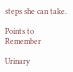steps she can take.

Points to Remember

Urinary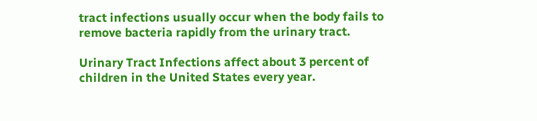tract infections usually occur when the body fails to remove bacteria rapidly from the urinary tract.

Urinary Tract Infections affect about 3 percent of children in the United States every year.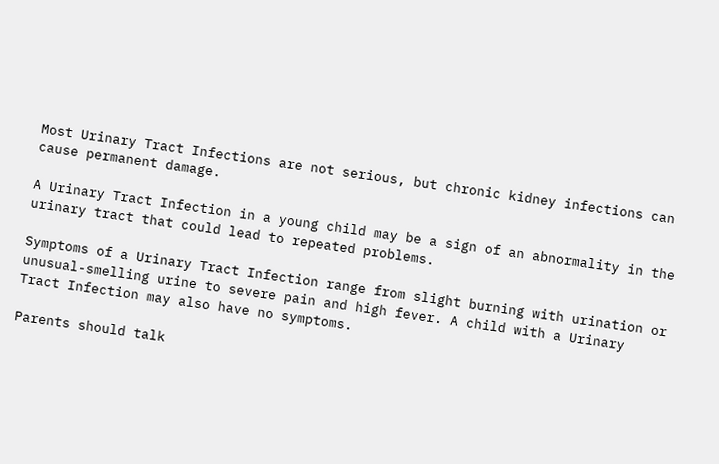Most Urinary Tract Infections are not serious, but chronic kidney infections can cause permanent damage.

A Urinary Tract Infection in a young child may be a sign of an abnormality in the urinary tract that could lead to repeated problems.

Symptoms of a Urinary Tract Infection range from slight burning with urination or unusual-smelling urine to severe pain and high fever. A child with a Urinary Tract Infection may also have no symptoms.

Parents should talk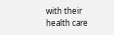with their health care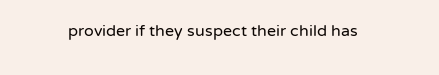provider if they suspect their child has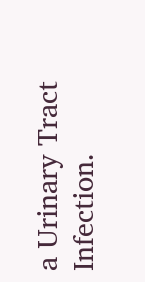a Urinary Tract Infection.